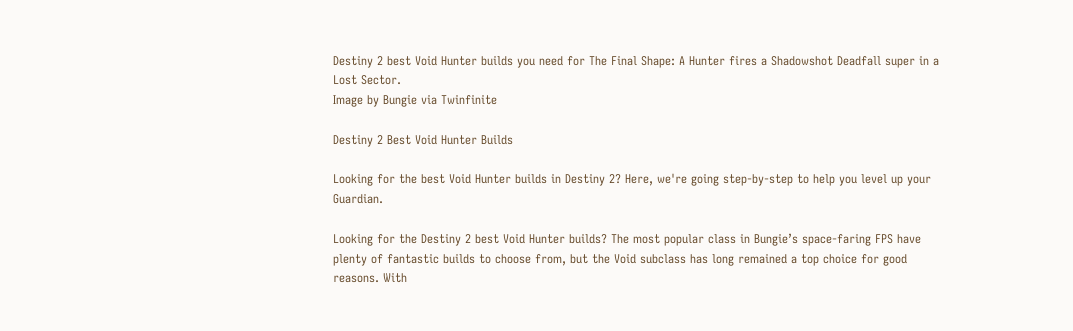Destiny 2 best Void Hunter builds you need for The Final Shape: A Hunter fires a Shadowshot Deadfall super in a Lost Sector.
Image by Bungie via Twinfinite

Destiny 2 Best Void Hunter Builds

Looking for the best Void Hunter builds in Destiny 2? Here, we're going step-by-step to help you level up your Guardian.

Looking for the Destiny 2 best Void Hunter builds? The most popular class in Bungie’s space-faring FPS have plenty of fantastic builds to choose from, but the Void subclass has long remained a top choice for good reasons. With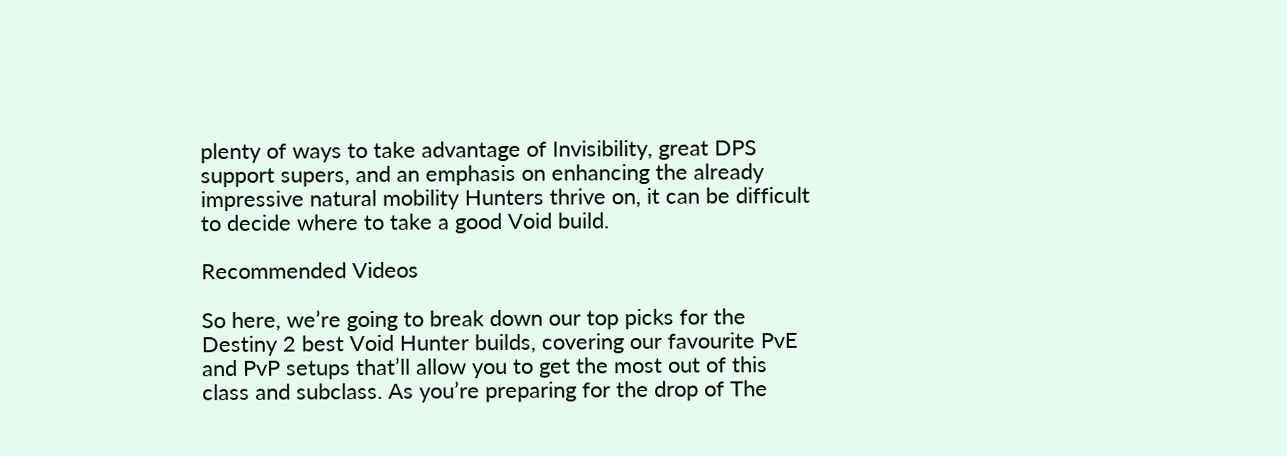plenty of ways to take advantage of Invisibility, great DPS support supers, and an emphasis on enhancing the already impressive natural mobility Hunters thrive on, it can be difficult to decide where to take a good Void build.

Recommended Videos

So here, we’re going to break down our top picks for the Destiny 2 best Void Hunter builds, covering our favourite PvE and PvP setups that’ll allow you to get the most out of this class and subclass. As you’re preparing for the drop of The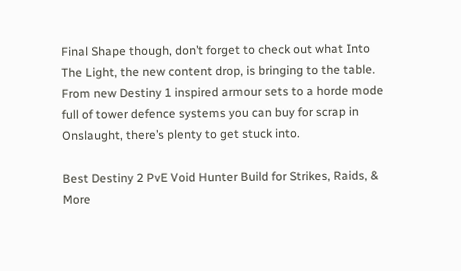Final Shape though, don’t forget to check out what Into The Light, the new content drop, is bringing to the table. From new Destiny 1 inspired armour sets to a horde mode full of tower defence systems you can buy for scrap in Onslaught, there’s plenty to get stuck into.

Best Destiny 2 PvE Void Hunter Build for Strikes, Raids, & More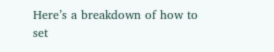Here’s a breakdown of how to set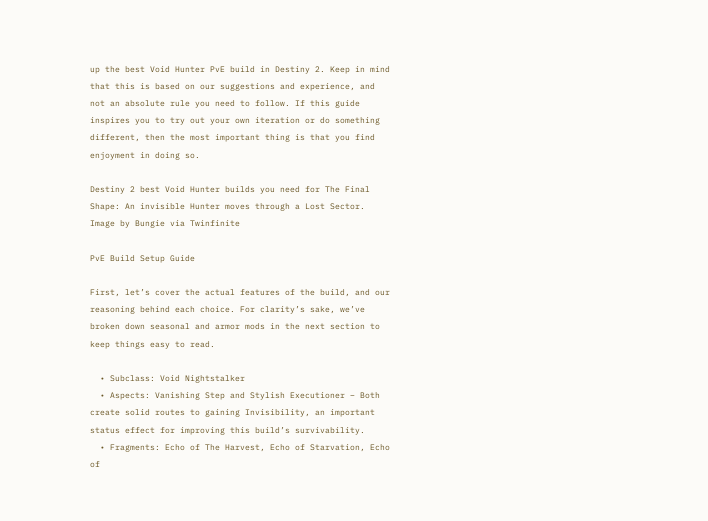up the best Void Hunter PvE build in Destiny 2. Keep in mind that this is based on our suggestions and experience, and not an absolute rule you need to follow. If this guide inspires you to try out your own iteration or do something different, then the most important thing is that you find enjoyment in doing so.

Destiny 2 best Void Hunter builds you need for The Final Shape: An invisible Hunter moves through a Lost Sector.
Image by Bungie via Twinfinite

PvE Build Setup Guide

First, let’s cover the actual features of the build, and our reasoning behind each choice. For clarity’s sake, we’ve broken down seasonal and armor mods in the next section to keep things easy to read.

  • Subclass: Void Nightstalker
  • Aspects: Vanishing Step and Stylish Executioner – Both create solid routes to gaining Invisibility, an important status effect for improving this build’s survivability.
  • Fragments: Echo of The Harvest, Echo of Starvation, Echo of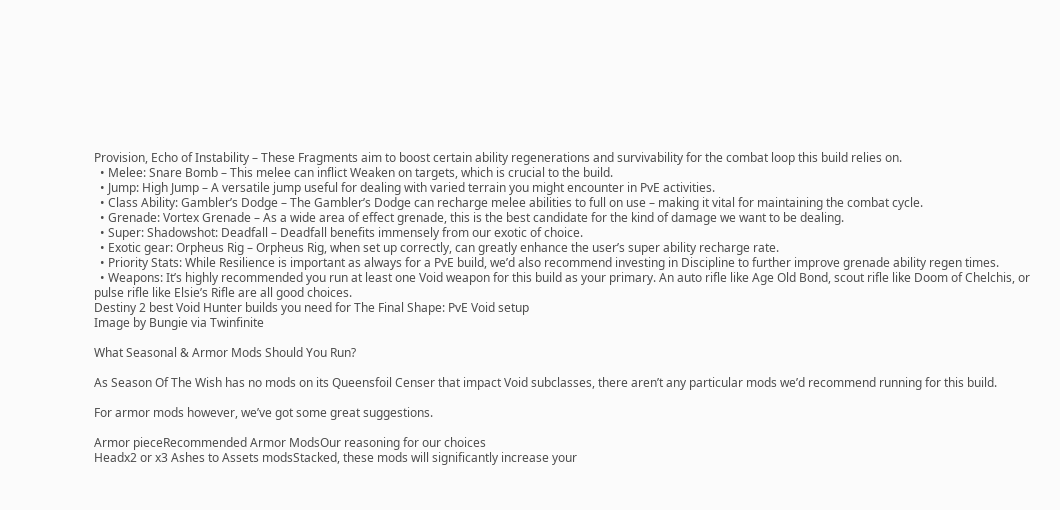Provision, Echo of Instability – These Fragments aim to boost certain ability regenerations and survivability for the combat loop this build relies on.
  • Melee: Snare Bomb – This melee can inflict Weaken on targets, which is crucial to the build.
  • Jump: High Jump – A versatile jump useful for dealing with varied terrain you might encounter in PvE activities.
  • Class Ability: Gambler’s Dodge – The Gambler’s Dodge can recharge melee abilities to full on use – making it vital for maintaining the combat cycle.
  • Grenade: Vortex Grenade – As a wide area of effect grenade, this is the best candidate for the kind of damage we want to be dealing.
  • Super: Shadowshot: Deadfall – Deadfall benefits immensely from our exotic of choice.
  • Exotic gear: Orpheus Rig – Orpheus Rig, when set up correctly, can greatly enhance the user’s super ability recharge rate.
  • Priority Stats: While Resilience is important as always for a PvE build, we’d also recommend investing in Discipline to further improve grenade ability regen times.
  • Weapons: It’s highly recommended you run at least one Void weapon for this build as your primary. An auto rifle like Age Old Bond, scout rifle like Doom of Chelchis, or pulse rifle like Elsie’s Rifle are all good choices.
Destiny 2 best Void Hunter builds you need for The Final Shape: PvE Void setup
Image by Bungie via Twinfinite

What Seasonal & Armor Mods Should You Run?

As Season Of The Wish has no mods on its Queensfoil Censer that impact Void subclasses, there aren’t any particular mods we’d recommend running for this build.

For armor mods however, we’ve got some great suggestions.

Armor pieceRecommended Armor ModsOur reasoning for our choices
Headx2 or x3 Ashes to Assets modsStacked, these mods will significantly increase your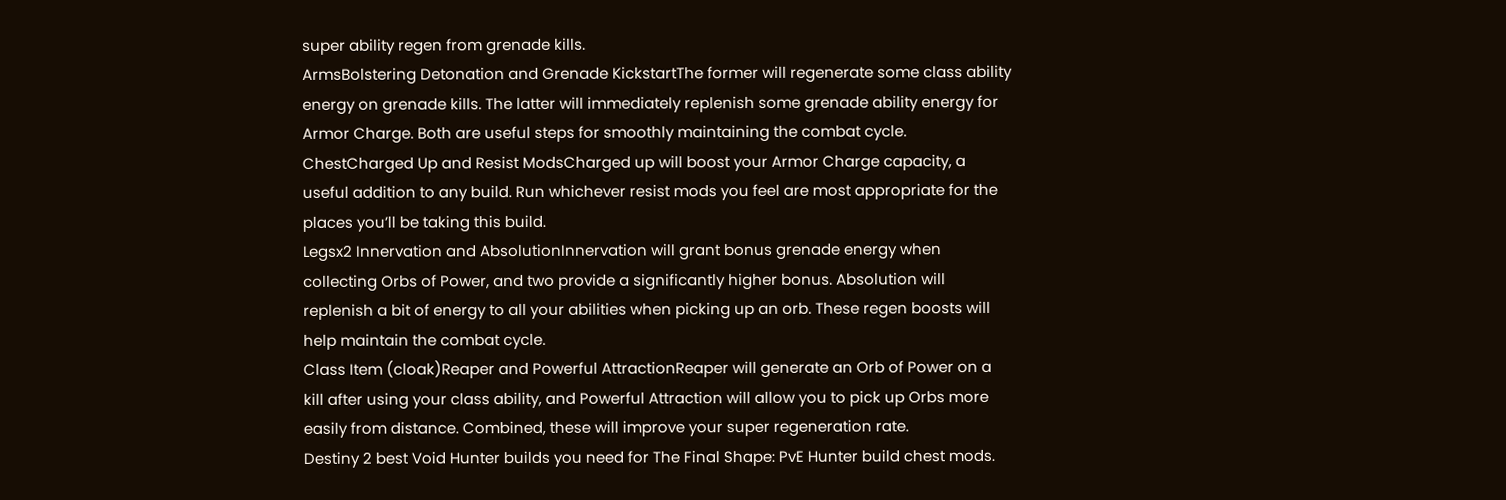super ability regen from grenade kills.
ArmsBolstering Detonation and Grenade KickstartThe former will regenerate some class ability energy on grenade kills. The latter will immediately replenish some grenade ability energy for Armor Charge. Both are useful steps for smoothly maintaining the combat cycle.
ChestCharged Up and Resist ModsCharged up will boost your Armor Charge capacity, a useful addition to any build. Run whichever resist mods you feel are most appropriate for the places you’ll be taking this build.
Legsx2 Innervation and AbsolutionInnervation will grant bonus grenade energy when collecting Orbs of Power, and two provide a significantly higher bonus. Absolution will replenish a bit of energy to all your abilities when picking up an orb. These regen boosts will help maintain the combat cycle.
Class Item (cloak)Reaper and Powerful AttractionReaper will generate an Orb of Power on a kill after using your class ability, and Powerful Attraction will allow you to pick up Orbs more easily from distance. Combined, these will improve your super regeneration rate.
Destiny 2 best Void Hunter builds you need for The Final Shape: PvE Hunter build chest mods.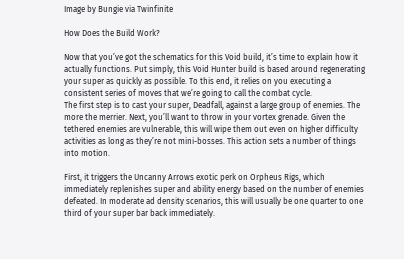Image by Bungie via Twinfinite

How Does the Build Work?

Now that you’ve got the schematics for this Void build, it’s time to explain how it actually functions. Put simply, this Void Hunter build is based around regenerating your super as quickly as possible. To this end, it relies on you executing a consistent series of moves that we’re going to call the combat cycle.
The first step is to cast your super, Deadfall, against a large group of enemies. The more the merrier. Next, you’ll want to throw in your vortex grenade. Given the tethered enemies are vulnerable, this will wipe them out even on higher difficulty activities as long as they’re not mini-bosses. This action sets a number of things into motion.

First, it triggers the Uncanny Arrows exotic perk on Orpheus Rigs, which immediately replenishes super and ability energy based on the number of enemies defeated. In moderate ad density scenarios, this will usually be one quarter to one third of your super bar back immediately.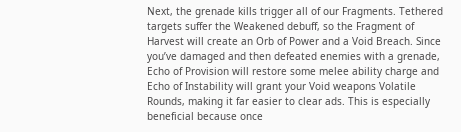Next, the grenade kills trigger all of our Fragments. Tethered targets suffer the Weakened debuff, so the Fragment of Harvest will create an Orb of Power and a Void Breach. Since you’ve damaged and then defeated enemies with a grenade, Echo of Provision will restore some melee ability charge and Echo of Instability will grant your Void weapons Volatile Rounds, making it far easier to clear ads. This is especially beneficial because once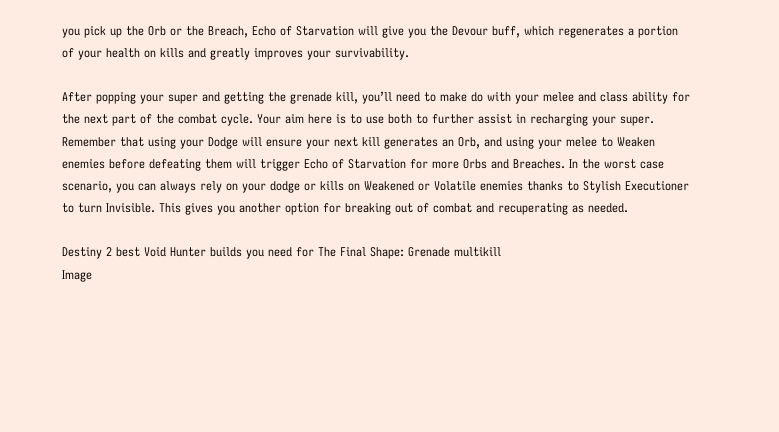you pick up the Orb or the Breach, Echo of Starvation will give you the Devour buff, which regenerates a portion of your health on kills and greatly improves your survivability.

After popping your super and getting the grenade kill, you’ll need to make do with your melee and class ability for the next part of the combat cycle. Your aim here is to use both to further assist in recharging your super. Remember that using your Dodge will ensure your next kill generates an Orb, and using your melee to Weaken enemies before defeating them will trigger Echo of Starvation for more Orbs and Breaches. In the worst case scenario, you can always rely on your dodge or kills on Weakened or Volatile enemies thanks to Stylish Executioner to turn Invisible. This gives you another option for breaking out of combat and recuperating as needed.

Destiny 2 best Void Hunter builds you need for The Final Shape: Grenade multikill
Image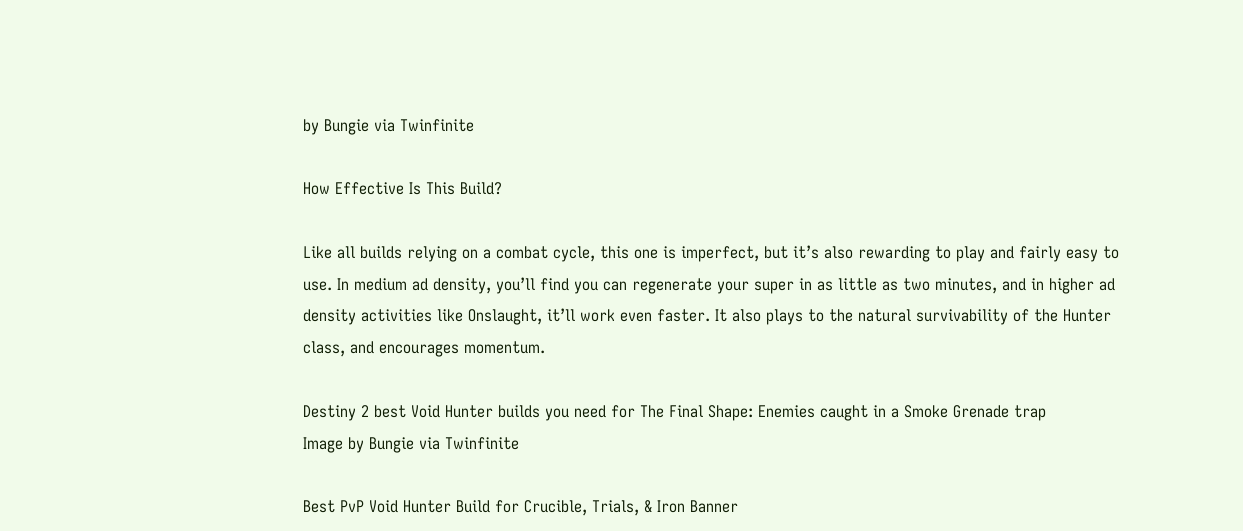by Bungie via Twinfinite

How Effective Is This Build?

Like all builds relying on a combat cycle, this one is imperfect, but it’s also rewarding to play and fairly easy to use. In medium ad density, you’ll find you can regenerate your super in as little as two minutes, and in higher ad density activities like Onslaught, it’ll work even faster. It also plays to the natural survivability of the Hunter class, and encourages momentum.

Destiny 2 best Void Hunter builds you need for The Final Shape: Enemies caught in a Smoke Grenade trap
Image by Bungie via Twinfinite

Best PvP Void Hunter Build for Crucible, Trials, & Iron Banner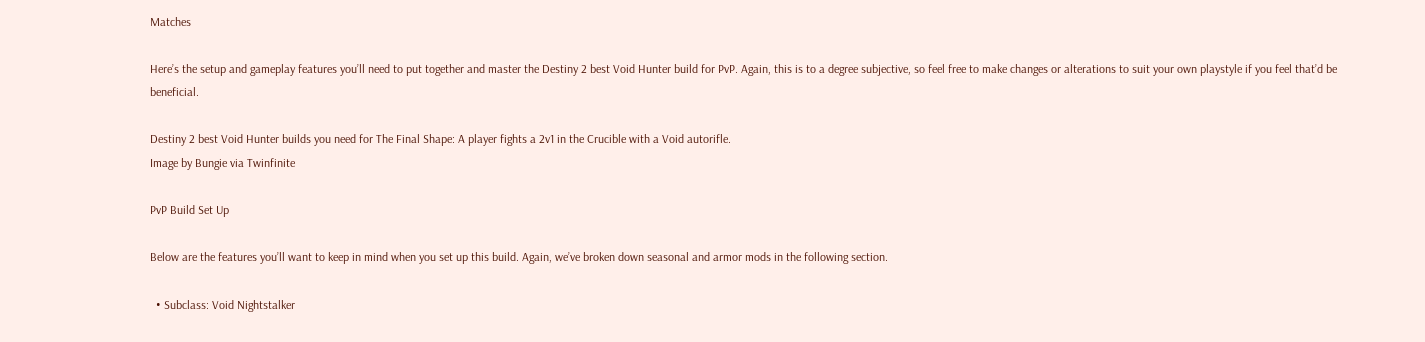Matches

Here’s the setup and gameplay features you’ll need to put together and master the Destiny 2 best Void Hunter build for PvP. Again, this is to a degree subjective, so feel free to make changes or alterations to suit your own playstyle if you feel that’d be beneficial.

Destiny 2 best Void Hunter builds you need for The Final Shape: A player fights a 2v1 in the Crucible with a Void autorifle.
Image by Bungie via Twinfinite

PvP Build Set Up

Below are the features you’ll want to keep in mind when you set up this build. Again, we’ve broken down seasonal and armor mods in the following section.

  • Subclass: Void Nightstalker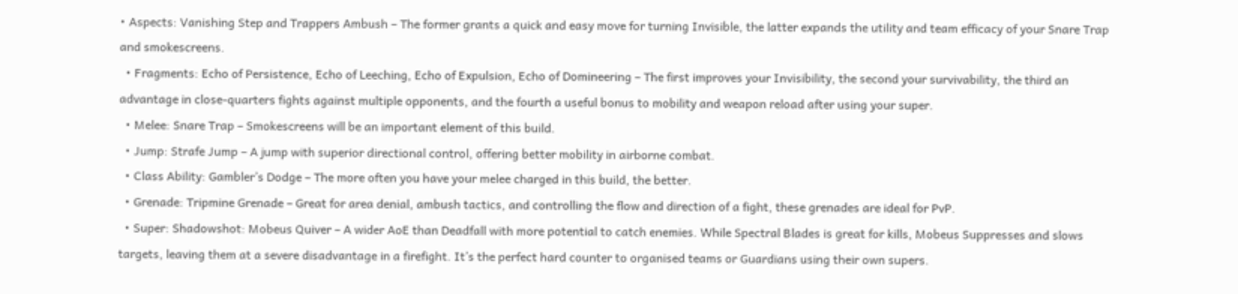• Aspects: Vanishing Step and Trappers Ambush – The former grants a quick and easy move for turning Invisible, the latter expands the utility and team efficacy of your Snare Trap and smokescreens.
  • Fragments: Echo of Persistence, Echo of Leeching, Echo of Expulsion, Echo of Domineering – The first improves your Invisibility, the second your survivability, the third an advantage in close-quarters fights against multiple opponents, and the fourth a useful bonus to mobility and weapon reload after using your super.
  • Melee: Snare Trap – Smokescreens will be an important element of this build.
  • Jump: Strafe Jump – A jump with superior directional control, offering better mobility in airborne combat.
  • Class Ability: Gambler’s Dodge – The more often you have your melee charged in this build, the better.
  • Grenade: Tripmine Grenade – Great for area denial, ambush tactics, and controlling the flow and direction of a fight, these grenades are ideal for PvP.
  • Super: Shadowshot: Mobeus Quiver – A wider AoE than Deadfall with more potential to catch enemies. While Spectral Blades is great for kills, Mobeus Suppresses and slows targets, leaving them at a severe disadvantage in a firefight. It’s the perfect hard counter to organised teams or Guardians using their own supers.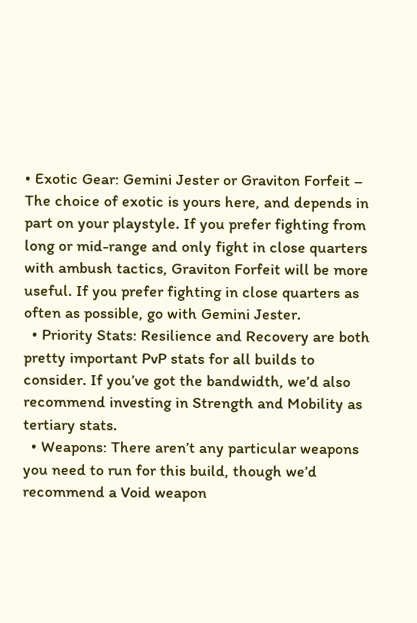• Exotic Gear: Gemini Jester or Graviton Forfeit – The choice of exotic is yours here, and depends in part on your playstyle. If you prefer fighting from long or mid-range and only fight in close quarters with ambush tactics, Graviton Forfeit will be more useful. If you prefer fighting in close quarters as often as possible, go with Gemini Jester.
  • Priority Stats: Resilience and Recovery are both pretty important PvP stats for all builds to consider. If you’ve got the bandwidth, we’d also recommend investing in Strength and Mobility as tertiary stats.
  • Weapons: There aren’t any particular weapons you need to run for this build, though we’d recommend a Void weapon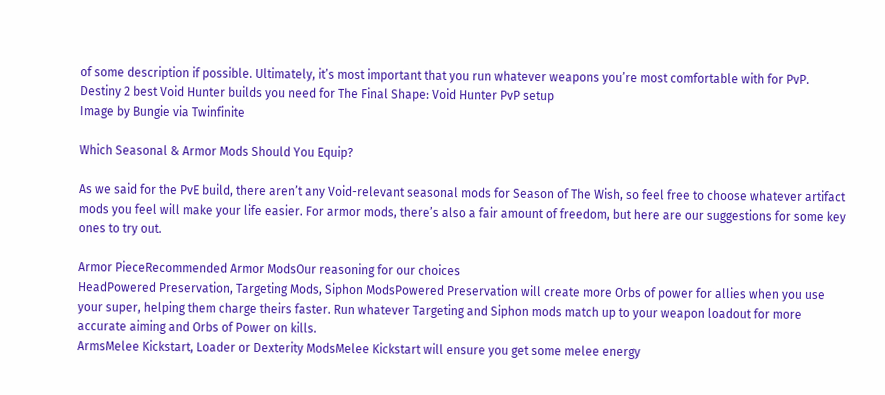of some description if possible. Ultimately, it’s most important that you run whatever weapons you’re most comfortable with for PvP.
Destiny 2 best Void Hunter builds you need for The Final Shape: Void Hunter PvP setup
Image by Bungie via Twinfinite

Which Seasonal & Armor Mods Should You Equip?

As we said for the PvE build, there aren’t any Void-relevant seasonal mods for Season of The Wish, so feel free to choose whatever artifact mods you feel will make your life easier. For armor mods, there’s also a fair amount of freedom, but here are our suggestions for some key ones to try out.

Armor PieceRecommended Armor ModsOur reasoning for our choices
HeadPowered Preservation, Targeting Mods, Siphon ModsPowered Preservation will create more Orbs of power for allies when you use your super, helping them charge theirs faster. Run whatever Targeting and Siphon mods match up to your weapon loadout for more accurate aiming and Orbs of Power on kills.
ArmsMelee Kickstart, Loader or Dexterity ModsMelee Kickstart will ensure you get some melee energy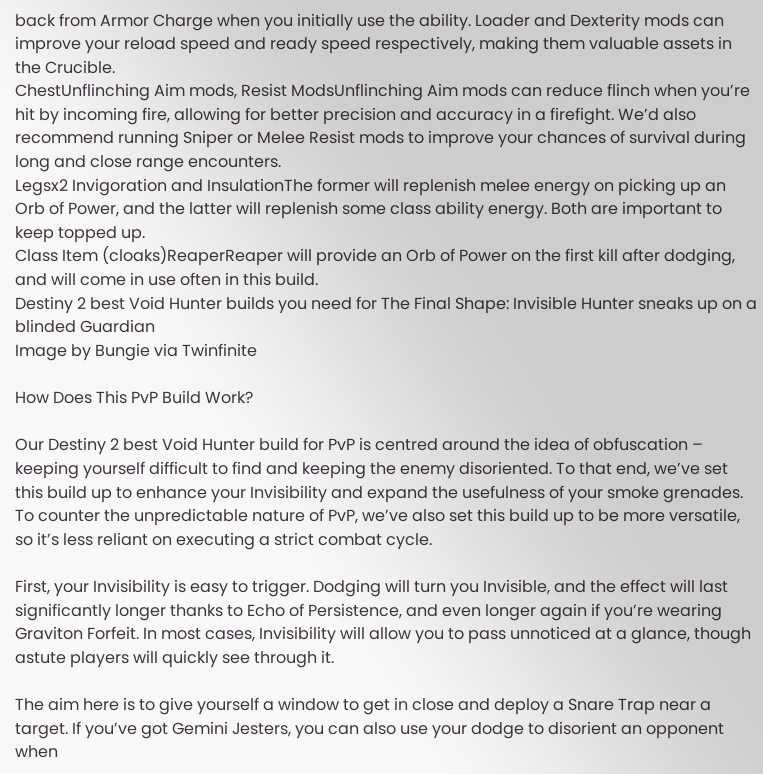back from Armor Charge when you initially use the ability. Loader and Dexterity mods can improve your reload speed and ready speed respectively, making them valuable assets in the Crucible.
ChestUnflinching Aim mods, Resist ModsUnflinching Aim mods can reduce flinch when you’re hit by incoming fire, allowing for better precision and accuracy in a firefight. We’d also recommend running Sniper or Melee Resist mods to improve your chances of survival during long and close range encounters.
Legsx2 Invigoration and InsulationThe former will replenish melee energy on picking up an Orb of Power, and the latter will replenish some class ability energy. Both are important to keep topped up.
Class Item (cloaks)ReaperReaper will provide an Orb of Power on the first kill after dodging, and will come in use often in this build.
Destiny 2 best Void Hunter builds you need for The Final Shape: Invisible Hunter sneaks up on a blinded Guardian
Image by Bungie via Twinfinite

How Does This PvP Build Work?

Our Destiny 2 best Void Hunter build for PvP is centred around the idea of obfuscation – keeping yourself difficult to find and keeping the enemy disoriented. To that end, we’ve set this build up to enhance your Invisibility and expand the usefulness of your smoke grenades. To counter the unpredictable nature of PvP, we’ve also set this build up to be more versatile, so it’s less reliant on executing a strict combat cycle.

First, your Invisibility is easy to trigger. Dodging will turn you Invisible, and the effect will last significantly longer thanks to Echo of Persistence, and even longer again if you’re wearing Graviton Forfeit. In most cases, Invisibility will allow you to pass unnoticed at a glance, though astute players will quickly see through it.

The aim here is to give yourself a window to get in close and deploy a Snare Trap near a target. If you’ve got Gemini Jesters, you can also use your dodge to disorient an opponent when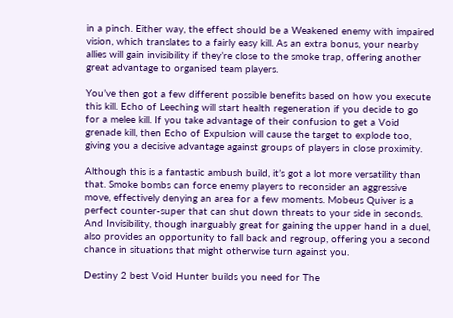in a pinch. Either way, the effect should be a Weakened enemy with impaired vision, which translates to a fairly easy kill. As an extra bonus, your nearby allies will gain invisibility if they’re close to the smoke trap, offering another great advantage to organised team players.

You’ve then got a few different possible benefits based on how you execute this kill. Echo of Leeching will start health regeneration if you decide to go for a melee kill. If you take advantage of their confusion to get a Void grenade kill, then Echo of Expulsion will cause the target to explode too, giving you a decisive advantage against groups of players in close proximity.

Although this is a fantastic ambush build, it’s got a lot more versatility than that. Smoke bombs can force enemy players to reconsider an aggressive move, effectively denying an area for a few moments. Mobeus Quiver is a perfect counter-super that can shut down threats to your side in seconds. And Invisibility, though inarguably great for gaining the upper hand in a duel, also provides an opportunity to fall back and regroup, offering you a second chance in situations that might otherwise turn against you.

Destiny 2 best Void Hunter builds you need for The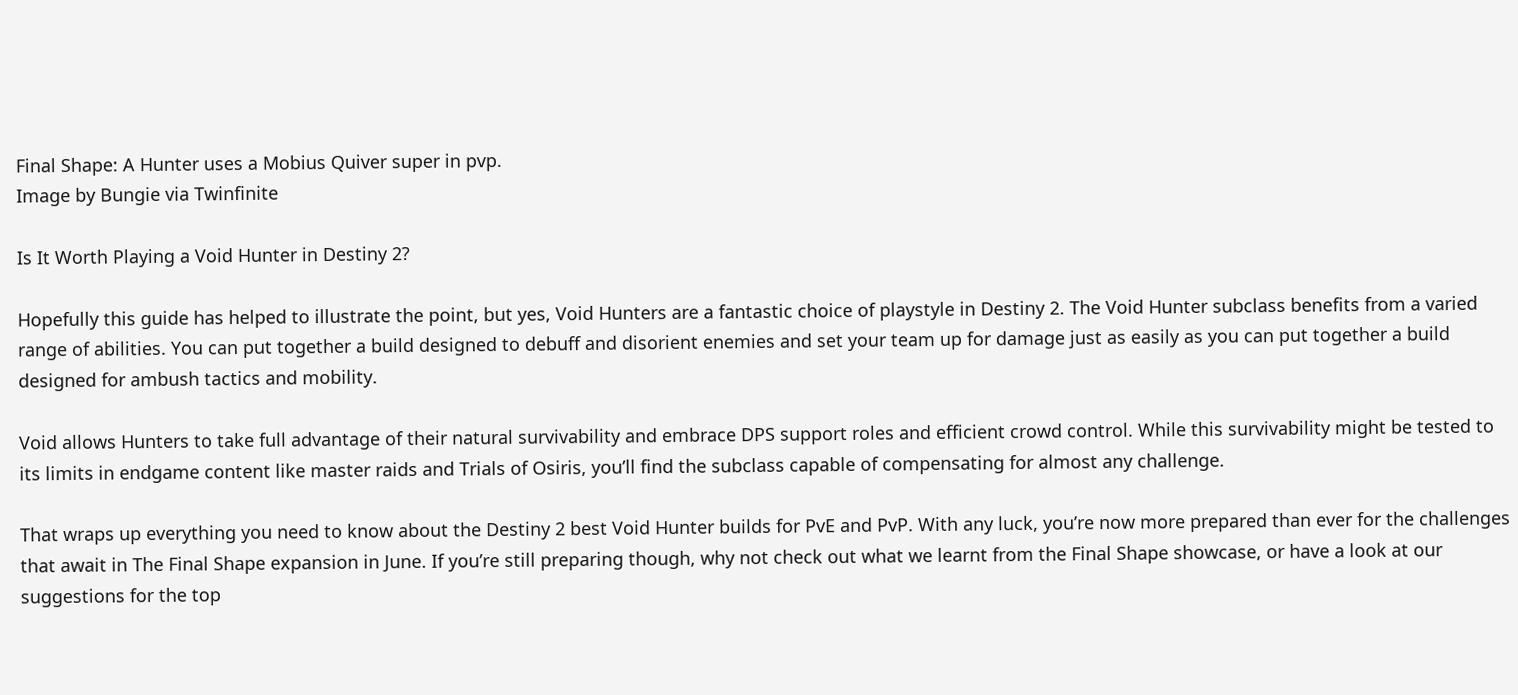Final Shape: A Hunter uses a Mobius Quiver super in pvp.
Image by Bungie via Twinfinite

Is It Worth Playing a Void Hunter in Destiny 2?

Hopefully this guide has helped to illustrate the point, but yes, Void Hunters are a fantastic choice of playstyle in Destiny 2. The Void Hunter subclass benefits from a varied range of abilities. You can put together a build designed to debuff and disorient enemies and set your team up for damage just as easily as you can put together a build designed for ambush tactics and mobility.

Void allows Hunters to take full advantage of their natural survivability and embrace DPS support roles and efficient crowd control. While this survivability might be tested to its limits in endgame content like master raids and Trials of Osiris, you’ll find the subclass capable of compensating for almost any challenge.

That wraps up everything you need to know about the Destiny 2 best Void Hunter builds for PvE and PvP. With any luck, you’re now more prepared than ever for the challenges that await in The Final Shape expansion in June. If you’re still preparing though, why not check out what we learnt from the Final Shape showcase, or have a look at our suggestions for the top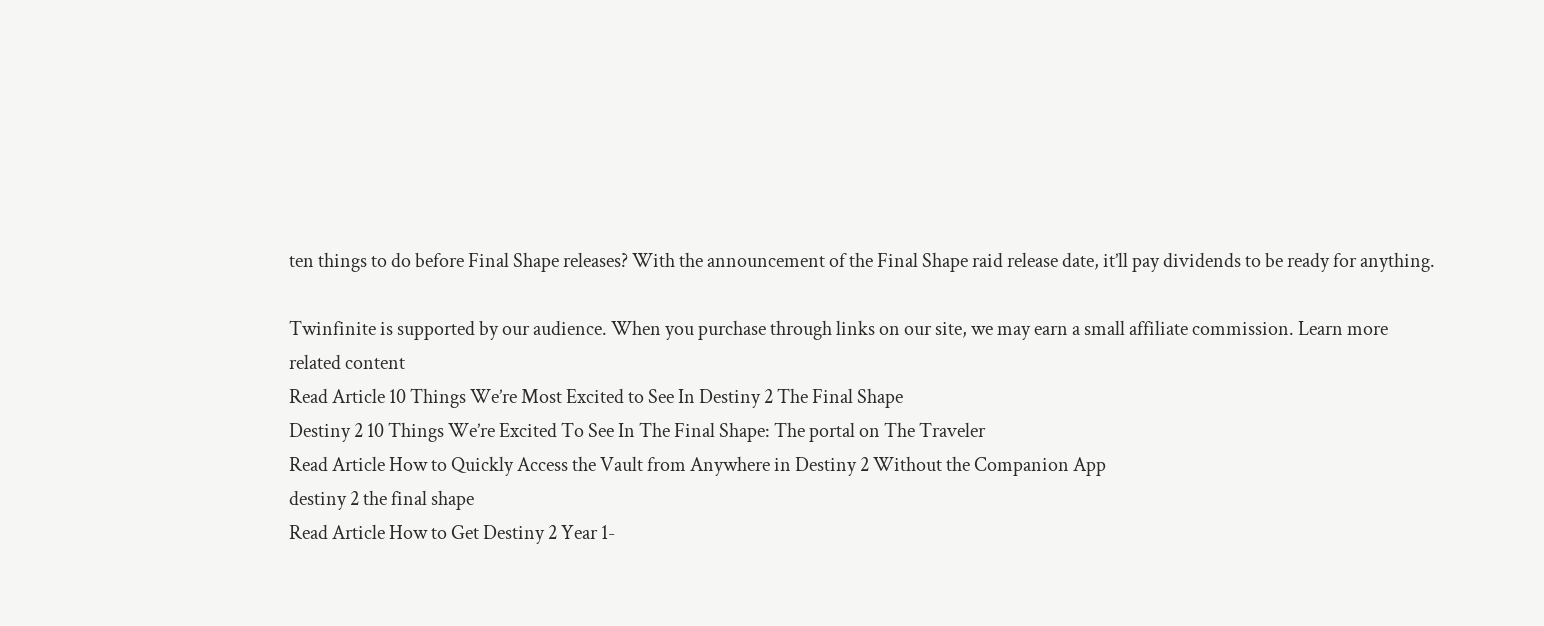ten things to do before Final Shape releases? With the announcement of the Final Shape raid release date, it’ll pay dividends to be ready for anything.

Twinfinite is supported by our audience. When you purchase through links on our site, we may earn a small affiliate commission. Learn more
related content
Read Article 10 Things We’re Most Excited to See In Destiny 2 The Final Shape
Destiny 2 10 Things We’re Excited To See In The Final Shape: The portal on The Traveler
Read Article How to Quickly Access the Vault from Anywhere in Destiny 2 Without the Companion App
destiny 2 the final shape
Read Article How to Get Destiny 2 Year 1-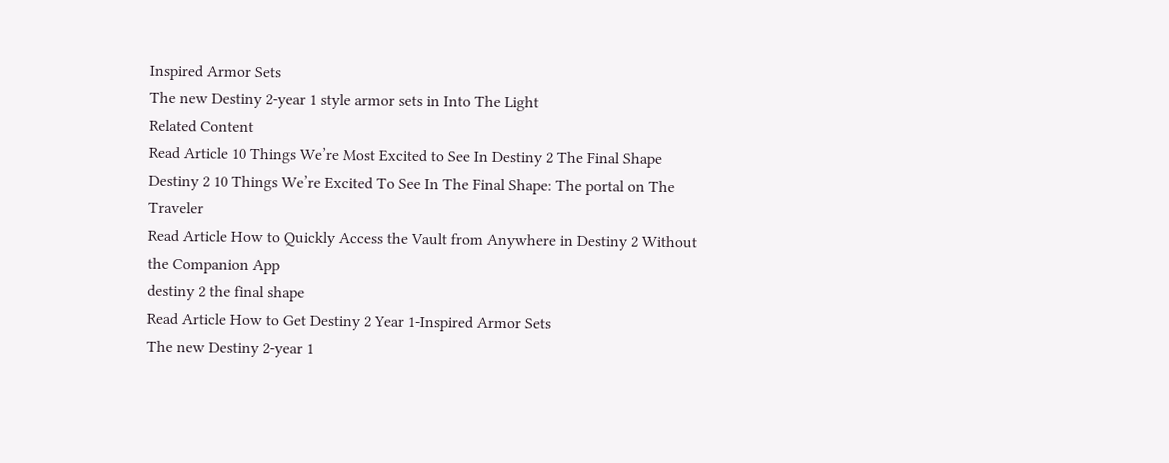Inspired Armor Sets
The new Destiny 2-year 1 style armor sets in Into The Light
Related Content
Read Article 10 Things We’re Most Excited to See In Destiny 2 The Final Shape
Destiny 2 10 Things We’re Excited To See In The Final Shape: The portal on The Traveler
Read Article How to Quickly Access the Vault from Anywhere in Destiny 2 Without the Companion App
destiny 2 the final shape
Read Article How to Get Destiny 2 Year 1-Inspired Armor Sets
The new Destiny 2-year 1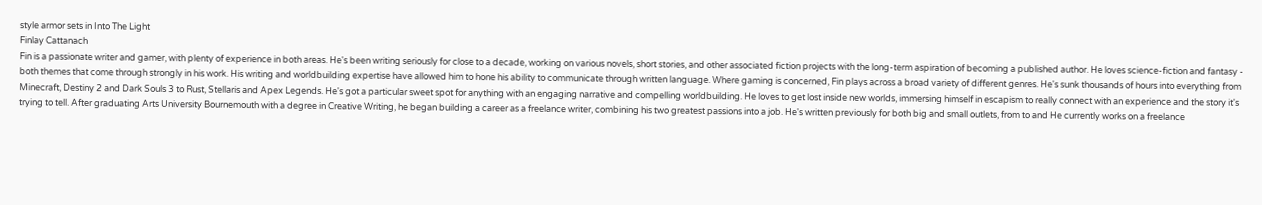style armor sets in Into The Light
Finlay Cattanach
Fin is a passionate writer and gamer, with plenty of experience in both areas. He's been writing seriously for close to a decade, working on various novels, short stories, and other associated fiction projects with the long-term aspiration of becoming a published author. He loves science-fiction and fantasy - both themes that come through strongly in his work. His writing and worldbuilding expertise have allowed him to hone his ability to communicate through written language. Where gaming is concerned, Fin plays across a broad variety of different genres. He's sunk thousands of hours into everything from Minecraft, Destiny 2 and Dark Souls 3 to Rust, Stellaris and Apex Legends. He's got a particular sweet spot for anything with an engaging narrative and compelling worldbuilding. He loves to get lost inside new worlds, immersing himself in escapism to really connect with an experience and the story it's trying to tell. After graduating Arts University Bournemouth with a degree in Creative Writing, he began building a career as a freelance writer, combining his two greatest passions into a job. He's written previously for both big and small outlets, from to and He currently works on a freelance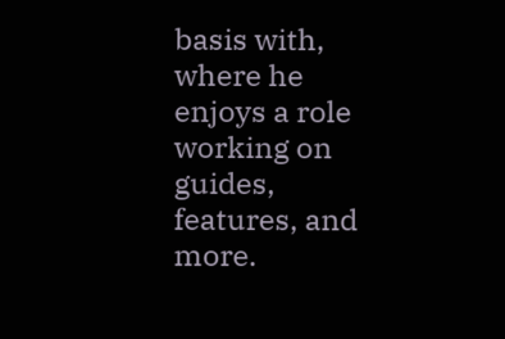basis with, where he enjoys a role working on guides, features, and more.